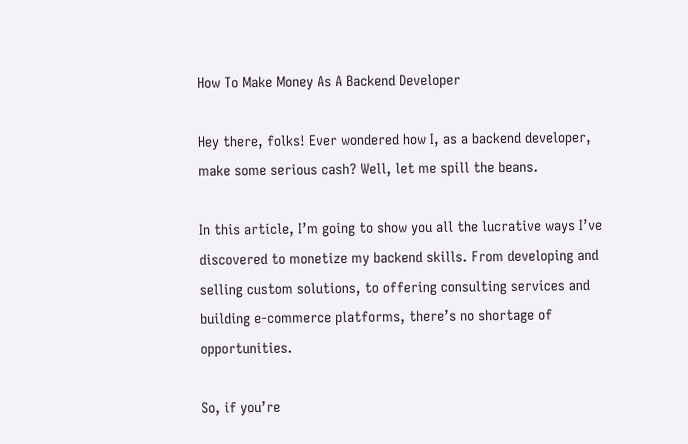How To Make Money As A Backend Developer

Hey there, folks! Ever wondered how I, as a backend developer, make some serious cash? Well, let me spill the beans.

In this article, I’m going to show you all the lucrative ways I’ve discovered to monetize my backend skills. From developing and selling custom solutions, to offering consulting services and building e-commerce platforms, there’s no shortage of opportunities.

So, if you’re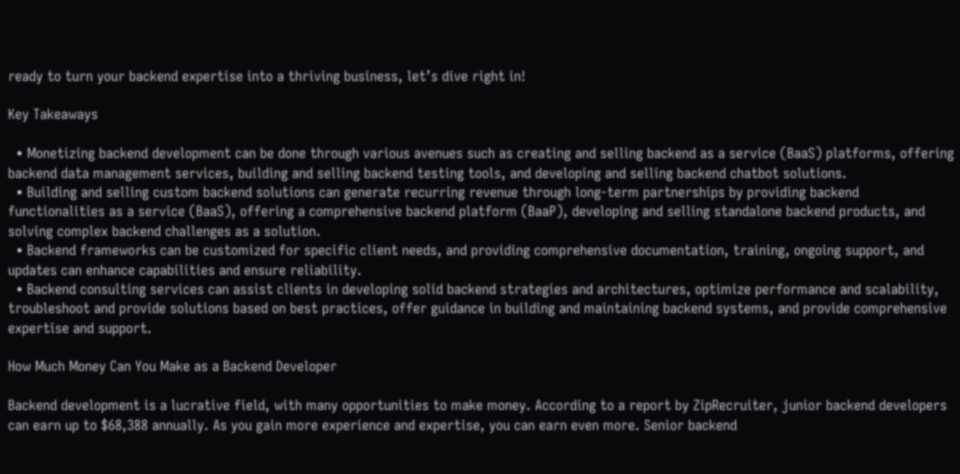ready to turn your backend expertise into a thriving business, let’s dive right in!

Key Takeaways

  • Monetizing backend development can be done through various avenues such as creating and selling backend as a service (BaaS) platforms, offering backend data management services, building and selling backend testing tools, and developing and selling backend chatbot solutions.
  • Building and selling custom backend solutions can generate recurring revenue through long-term partnerships by providing backend functionalities as a service (BaaS), offering a comprehensive backend platform (BaaP), developing and selling standalone backend products, and solving complex backend challenges as a solution.
  • Backend frameworks can be customized for specific client needs, and providing comprehensive documentation, training, ongoing support, and updates can enhance capabilities and ensure reliability.
  • Backend consulting services can assist clients in developing solid backend strategies and architectures, optimize performance and scalability, troubleshoot and provide solutions based on best practices, offer guidance in building and maintaining backend systems, and provide comprehensive expertise and support.

How Much Money Can You Make as a Backend Developer

Backend development is a lucrative field, with many opportunities to make money. According to a report by ZipRecruiter, junior backend developers can earn up to $68,388 annually. As you gain more experience and expertise, you can earn even more. Senior backend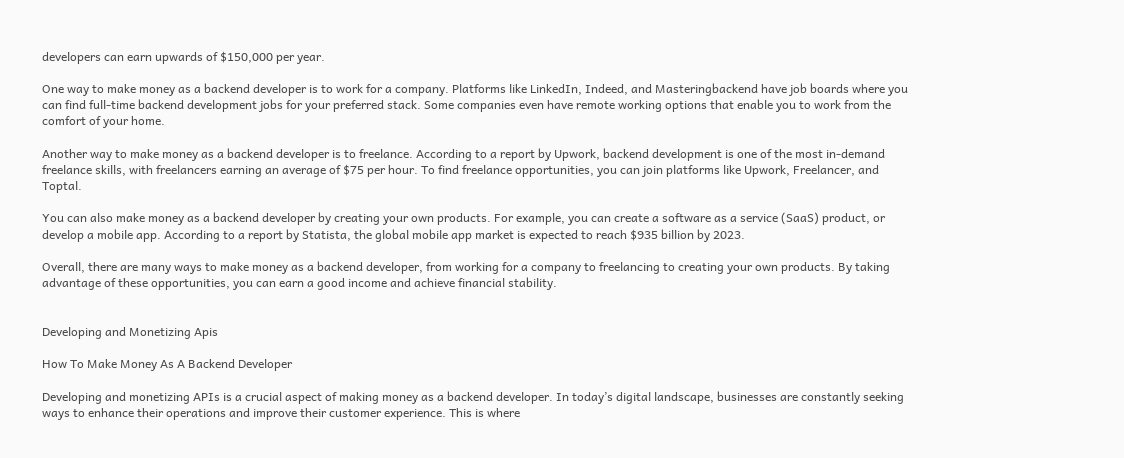developers can earn upwards of $150,000 per year.

One way to make money as a backend developer is to work for a company. Platforms like LinkedIn, Indeed, and Masteringbackend have job boards where you can find full-time backend development jobs for your preferred stack. Some companies even have remote working options that enable you to work from the comfort of your home.

Another way to make money as a backend developer is to freelance. According to a report by Upwork, backend development is one of the most in-demand freelance skills, with freelancers earning an average of $75 per hour. To find freelance opportunities, you can join platforms like Upwork, Freelancer, and Toptal.

You can also make money as a backend developer by creating your own products. For example, you can create a software as a service (SaaS) product, or develop a mobile app. According to a report by Statista, the global mobile app market is expected to reach $935 billion by 2023.

Overall, there are many ways to make money as a backend developer, from working for a company to freelancing to creating your own products. By taking advantage of these opportunities, you can earn a good income and achieve financial stability.


Developing and Monetizing Apis

How To Make Money As A Backend Developer

Developing and monetizing APIs is a crucial aspect of making money as a backend developer. In today’s digital landscape, businesses are constantly seeking ways to enhance their operations and improve their customer experience. This is where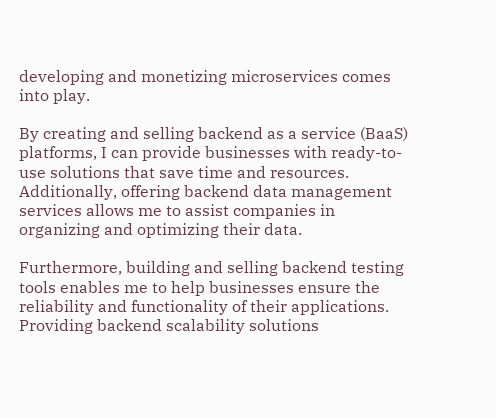developing and monetizing microservices comes into play.

By creating and selling backend as a service (BaaS) platforms, I can provide businesses with ready-to-use solutions that save time and resources. Additionally, offering backend data management services allows me to assist companies in organizing and optimizing their data.

Furthermore, building and selling backend testing tools enables me to help businesses ensure the reliability and functionality of their applications. Providing backend scalability solutions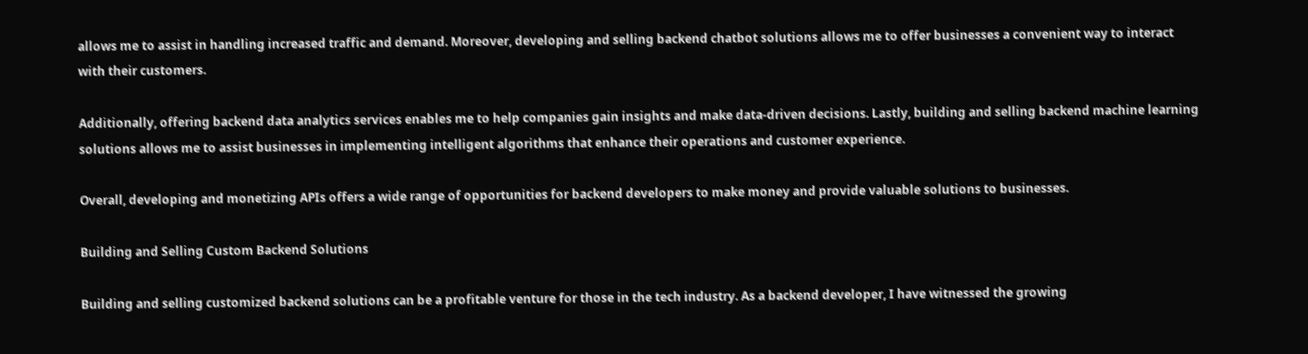allows me to assist in handling increased traffic and demand. Moreover, developing and selling backend chatbot solutions allows me to offer businesses a convenient way to interact with their customers.

Additionally, offering backend data analytics services enables me to help companies gain insights and make data-driven decisions. Lastly, building and selling backend machine learning solutions allows me to assist businesses in implementing intelligent algorithms that enhance their operations and customer experience.

Overall, developing and monetizing APIs offers a wide range of opportunities for backend developers to make money and provide valuable solutions to businesses.

Building and Selling Custom Backend Solutions

Building and selling customized backend solutions can be a profitable venture for those in the tech industry. As a backend developer, I have witnessed the growing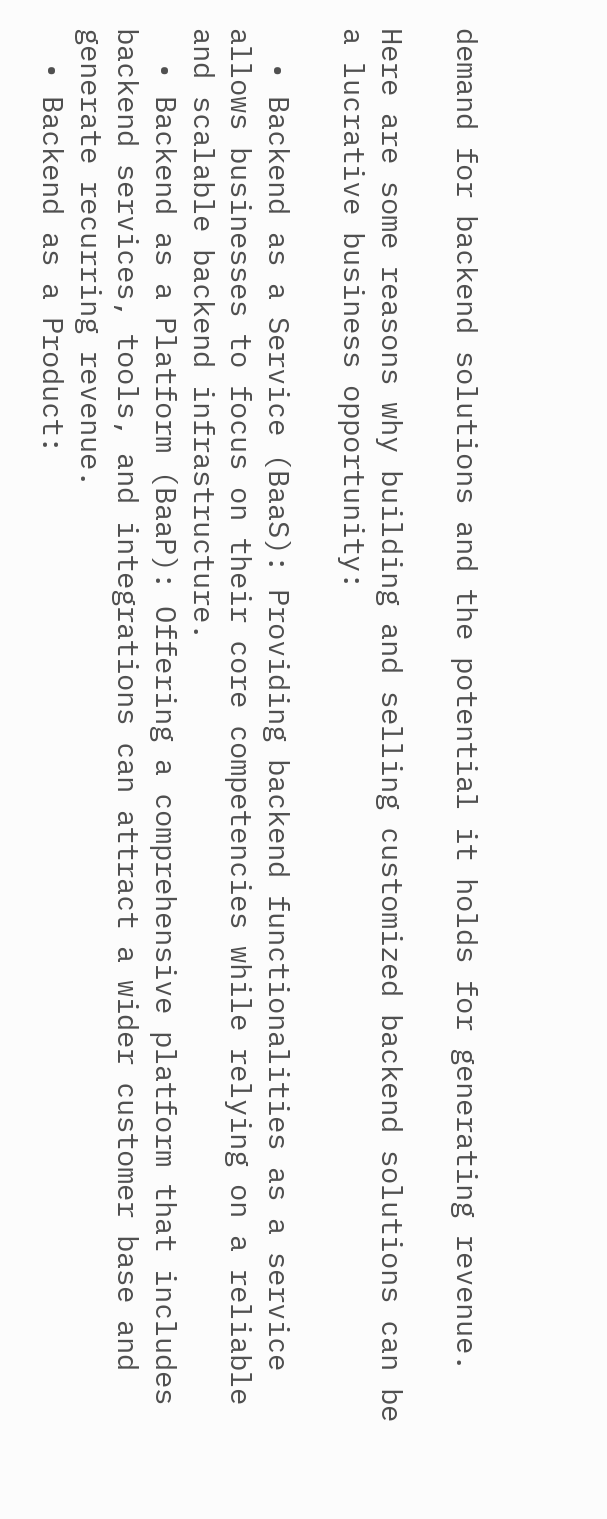demand for backend solutions and the potential it holds for generating revenue.

Here are some reasons why building and selling customized backend solutions can be a lucrative business opportunity:

  • Backend as a Service (BaaS): Providing backend functionalities as a service allows businesses to focus on their core competencies while relying on a reliable and scalable backend infrastructure.
  • Backend as a Platform (BaaP): Offering a comprehensive platform that includes backend services, tools, and integrations can attract a wider customer base and generate recurring revenue.
  • Backend as a Product: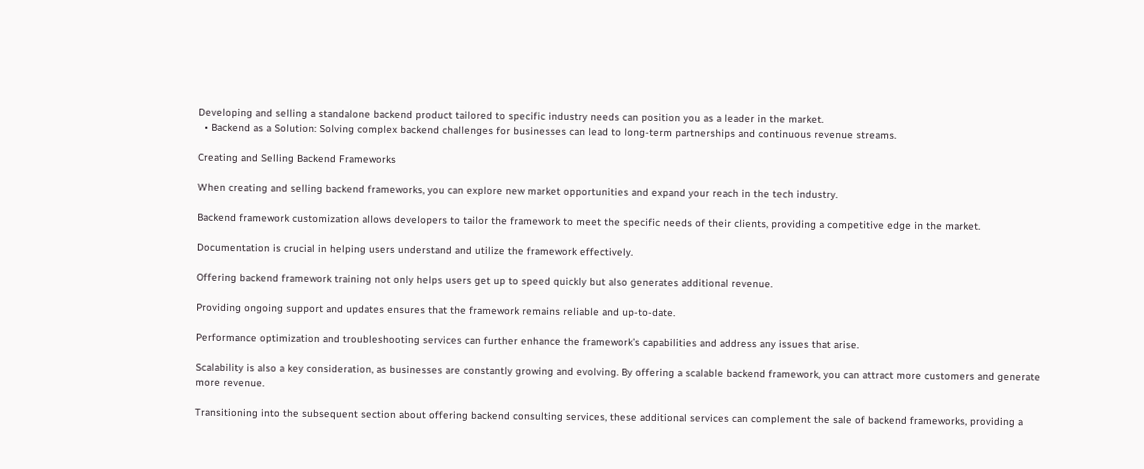Developing and selling a standalone backend product tailored to specific industry needs can position you as a leader in the market.
  • Backend as a Solution: Solving complex backend challenges for businesses can lead to long-term partnerships and continuous revenue streams.

Creating and Selling Backend Frameworks

When creating and selling backend frameworks, you can explore new market opportunities and expand your reach in the tech industry.

Backend framework customization allows developers to tailor the framework to meet the specific needs of their clients, providing a competitive edge in the market.

Documentation is crucial in helping users understand and utilize the framework effectively.

Offering backend framework training not only helps users get up to speed quickly but also generates additional revenue.

Providing ongoing support and updates ensures that the framework remains reliable and up-to-date.

Performance optimization and troubleshooting services can further enhance the framework’s capabilities and address any issues that arise.

Scalability is also a key consideration, as businesses are constantly growing and evolving. By offering a scalable backend framework, you can attract more customers and generate more revenue.

Transitioning into the subsequent section about offering backend consulting services, these additional services can complement the sale of backend frameworks, providing a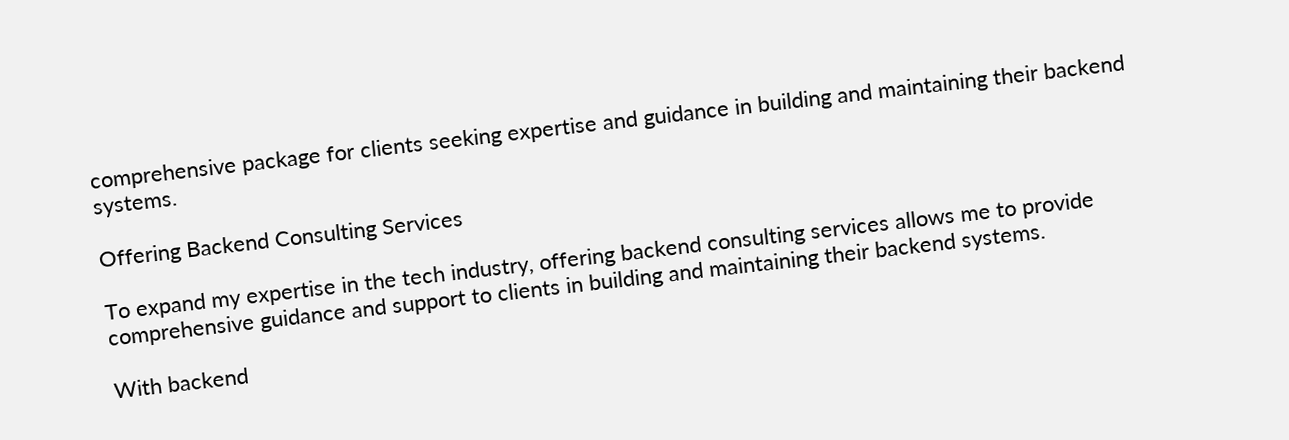comprehensive package for clients seeking expertise and guidance in building and maintaining their backend systems.

Offering Backend Consulting Services

To expand my expertise in the tech industry, offering backend consulting services allows me to provide comprehensive guidance and support to clients in building and maintaining their backend systems.

With backend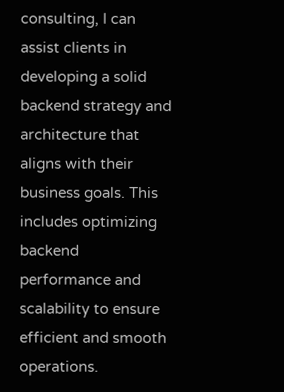consulting, I can assist clients in developing a solid backend strategy and architecture that aligns with their business goals. This includes optimizing backend performance and scalability to ensure efficient and smooth operations.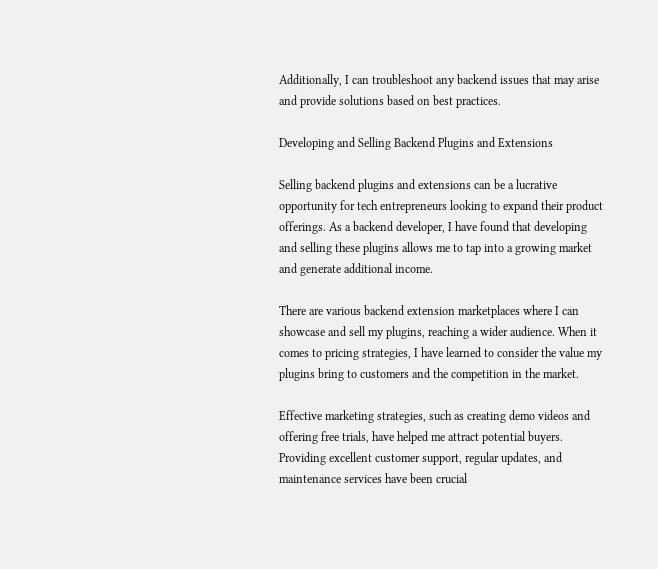Additionally, I can troubleshoot any backend issues that may arise and provide solutions based on best practices.

Developing and Selling Backend Plugins and Extensions

Selling backend plugins and extensions can be a lucrative opportunity for tech entrepreneurs looking to expand their product offerings. As a backend developer, I have found that developing and selling these plugins allows me to tap into a growing market and generate additional income.

There are various backend extension marketplaces where I can showcase and sell my plugins, reaching a wider audience. When it comes to pricing strategies, I have learned to consider the value my plugins bring to customers and the competition in the market.

Effective marketing strategies, such as creating demo videos and offering free trials, have helped me attract potential buyers. Providing excellent customer support, regular updates, and maintenance services have been crucial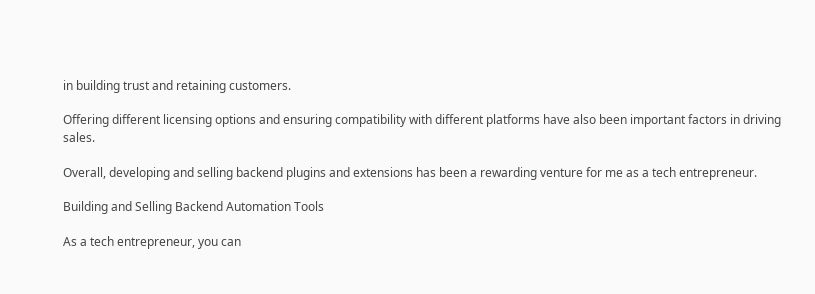in building trust and retaining customers.

Offering different licensing options and ensuring compatibility with different platforms have also been important factors in driving sales.

Overall, developing and selling backend plugins and extensions has been a rewarding venture for me as a tech entrepreneur.

Building and Selling Backend Automation Tools

As a tech entrepreneur, you can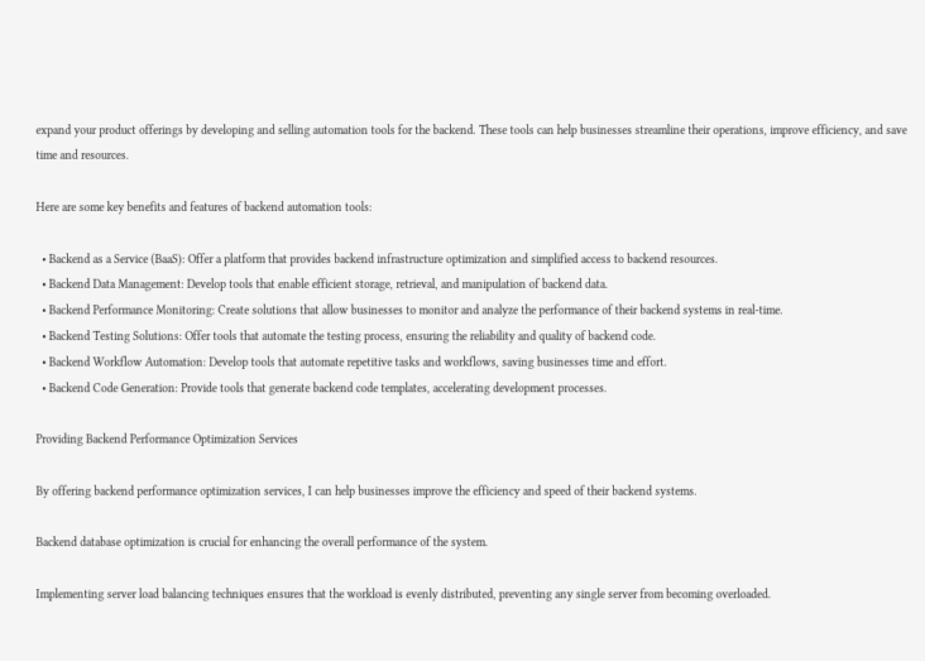expand your product offerings by developing and selling automation tools for the backend. These tools can help businesses streamline their operations, improve efficiency, and save time and resources.

Here are some key benefits and features of backend automation tools:

  • Backend as a Service (BaaS): Offer a platform that provides backend infrastructure optimization and simplified access to backend resources.
  • Backend Data Management: Develop tools that enable efficient storage, retrieval, and manipulation of backend data.
  • Backend Performance Monitoring: Create solutions that allow businesses to monitor and analyze the performance of their backend systems in real-time.
  • Backend Testing Solutions: Offer tools that automate the testing process, ensuring the reliability and quality of backend code.
  • Backend Workflow Automation: Develop tools that automate repetitive tasks and workflows, saving businesses time and effort.
  • Backend Code Generation: Provide tools that generate backend code templates, accelerating development processes.

Providing Backend Performance Optimization Services

By offering backend performance optimization services, I can help businesses improve the efficiency and speed of their backend systems.

Backend database optimization is crucial for enhancing the overall performance of the system.

Implementing server load balancing techniques ensures that the workload is evenly distributed, preventing any single server from becoming overloaded.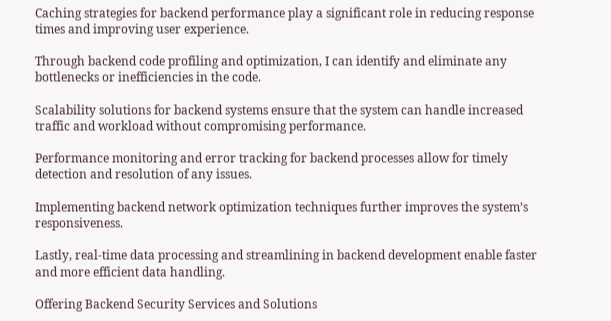Caching strategies for backend performance play a significant role in reducing response times and improving user experience.

Through backend code profiling and optimization, I can identify and eliminate any bottlenecks or inefficiencies in the code.

Scalability solutions for backend systems ensure that the system can handle increased traffic and workload without compromising performance.

Performance monitoring and error tracking for backend processes allow for timely detection and resolution of any issues.

Implementing backend network optimization techniques further improves the system’s responsiveness.

Lastly, real-time data processing and streamlining in backend development enable faster and more efficient data handling.

Offering Backend Security Services and Solutions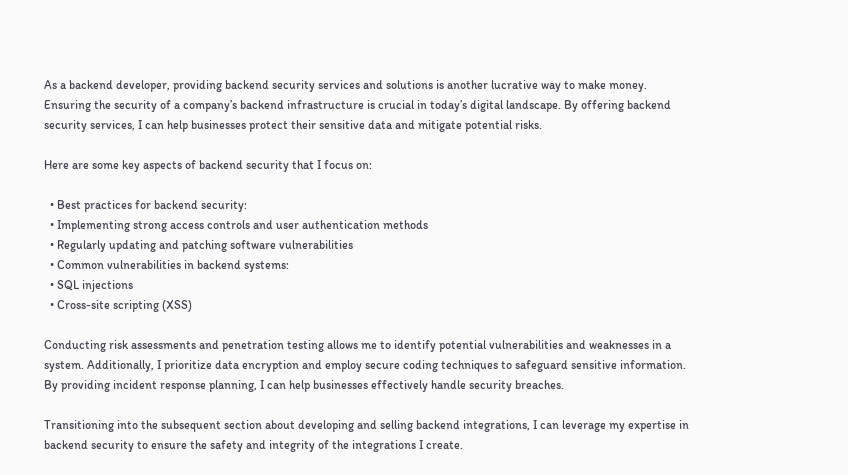As a backend developer, providing backend security services and solutions is another lucrative way to make money. Ensuring the security of a company’s backend infrastructure is crucial in today’s digital landscape. By offering backend security services, I can help businesses protect their sensitive data and mitigate potential risks.

Here are some key aspects of backend security that I focus on:

  • Best practices for backend security:
  • Implementing strong access controls and user authentication methods
  • Regularly updating and patching software vulnerabilities
  • Common vulnerabilities in backend systems:
  • SQL injections
  • Cross-site scripting (XSS)

Conducting risk assessments and penetration testing allows me to identify potential vulnerabilities and weaknesses in a system. Additionally, I prioritize data encryption and employ secure coding techniques to safeguard sensitive information. By providing incident response planning, I can help businesses effectively handle security breaches.

Transitioning into the subsequent section about developing and selling backend integrations, I can leverage my expertise in backend security to ensure the safety and integrity of the integrations I create.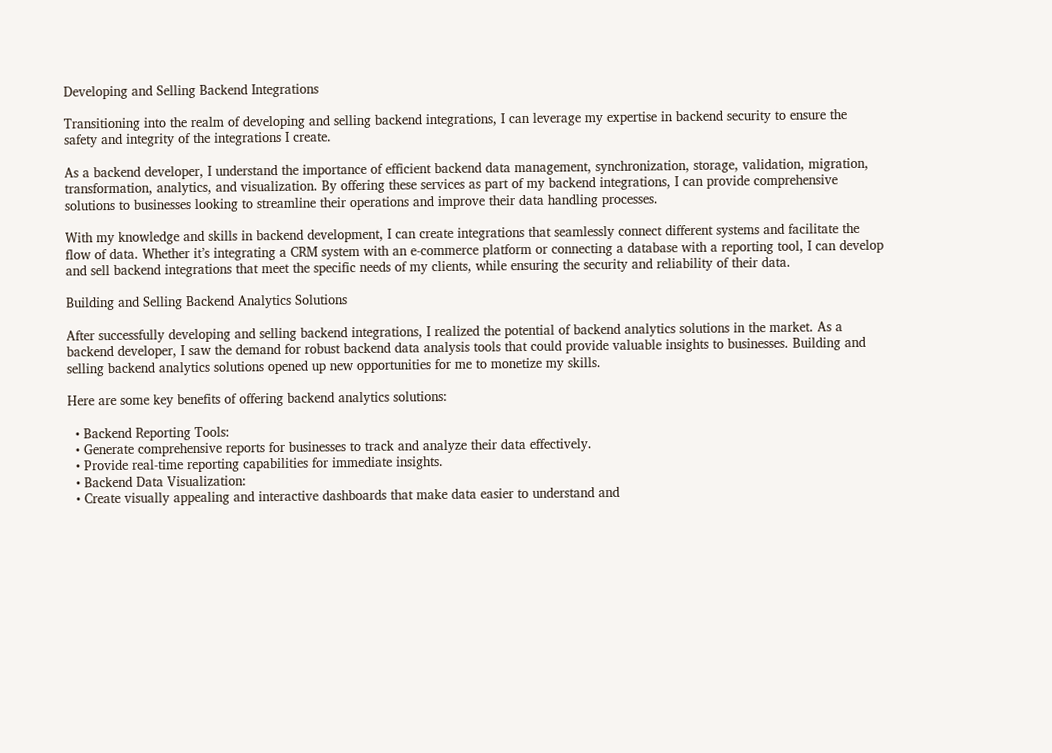Developing and Selling Backend Integrations

Transitioning into the realm of developing and selling backend integrations, I can leverage my expertise in backend security to ensure the safety and integrity of the integrations I create.

As a backend developer, I understand the importance of efficient backend data management, synchronization, storage, validation, migration, transformation, analytics, and visualization. By offering these services as part of my backend integrations, I can provide comprehensive solutions to businesses looking to streamline their operations and improve their data handling processes.

With my knowledge and skills in backend development, I can create integrations that seamlessly connect different systems and facilitate the flow of data. Whether it’s integrating a CRM system with an e-commerce platform or connecting a database with a reporting tool, I can develop and sell backend integrations that meet the specific needs of my clients, while ensuring the security and reliability of their data.

Building and Selling Backend Analytics Solutions

After successfully developing and selling backend integrations, I realized the potential of backend analytics solutions in the market. As a backend developer, I saw the demand for robust backend data analysis tools that could provide valuable insights to businesses. Building and selling backend analytics solutions opened up new opportunities for me to monetize my skills.

Here are some key benefits of offering backend analytics solutions:

  • Backend Reporting Tools:
  • Generate comprehensive reports for businesses to track and analyze their data effectively.
  • Provide real-time reporting capabilities for immediate insights.
  • Backend Data Visualization:
  • Create visually appealing and interactive dashboards that make data easier to understand and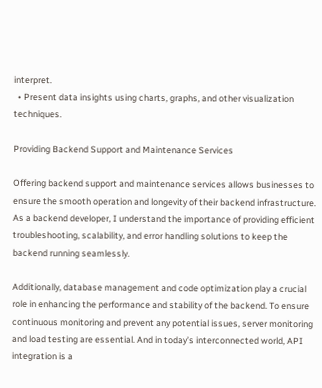interpret.
  • Present data insights using charts, graphs, and other visualization techniques.

Providing Backend Support and Maintenance Services

Offering backend support and maintenance services allows businesses to ensure the smooth operation and longevity of their backend infrastructure. As a backend developer, I understand the importance of providing efficient troubleshooting, scalability, and error handling solutions to keep the backend running seamlessly.

Additionally, database management and code optimization play a crucial role in enhancing the performance and stability of the backend. To ensure continuous monitoring and prevent any potential issues, server monitoring and load testing are essential. And in today’s interconnected world, API integration is a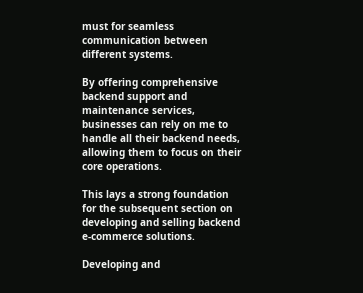must for seamless communication between different systems.

By offering comprehensive backend support and maintenance services, businesses can rely on me to handle all their backend needs, allowing them to focus on their core operations.

This lays a strong foundation for the subsequent section on developing and selling backend e-commerce solutions.

Developing and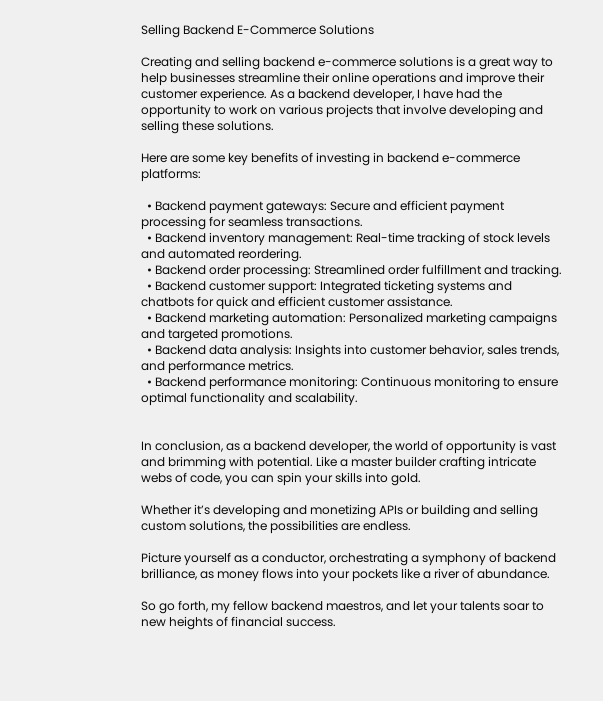Selling Backend E-Commerce Solutions

Creating and selling backend e-commerce solutions is a great way to help businesses streamline their online operations and improve their customer experience. As a backend developer, I have had the opportunity to work on various projects that involve developing and selling these solutions.

Here are some key benefits of investing in backend e-commerce platforms:

  • Backend payment gateways: Secure and efficient payment processing for seamless transactions.
  • Backend inventory management: Real-time tracking of stock levels and automated reordering.
  • Backend order processing: Streamlined order fulfillment and tracking.
  • Backend customer support: Integrated ticketing systems and chatbots for quick and efficient customer assistance.
  • Backend marketing automation: Personalized marketing campaigns and targeted promotions.
  • Backend data analysis: Insights into customer behavior, sales trends, and performance metrics.
  • Backend performance monitoring: Continuous monitoring to ensure optimal functionality and scalability.


In conclusion, as a backend developer, the world of opportunity is vast and brimming with potential. Like a master builder crafting intricate webs of code, you can spin your skills into gold.

Whether it’s developing and monetizing APIs or building and selling custom solutions, the possibilities are endless.

Picture yourself as a conductor, orchestrating a symphony of backend brilliance, as money flows into your pockets like a river of abundance.

So go forth, my fellow backend maestros, and let your talents soar to new heights of financial success.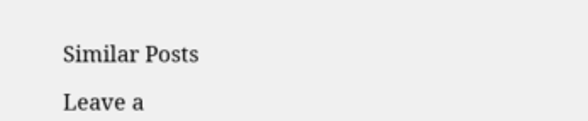Similar Posts

Leave a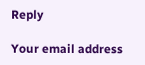Reply

Your email address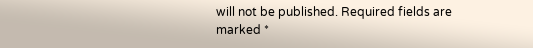will not be published. Required fields are marked *